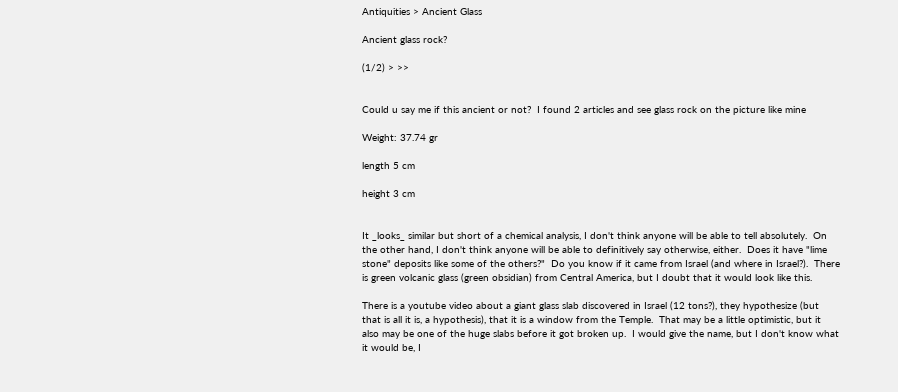Antiquities > Ancient Glass

Ancient glass rock?

(1/2) > >>


Could u say me if this ancient or not?  I found 2 articles and see glass rock on the picture like mine

Weight: 37.74 gr

length 5 cm

height 3 cm


It _looks_ similar but short of a chemical analysis, I don't think anyone will be able to tell absolutely.  On the other hand, I don't think anyone will be able to definitively say otherwise, either.  Does it have "lime stone" deposits like some of the others?"  Do you know if it came from Israel (and where in Israel?).  There is green volcanic glass (green obsidian) from Central America, but I doubt that it would look like this.

There is a youtube video about a giant glass slab discovered in Israel (12 tons?), they hypothesize (but that is all it is, a hypothesis), that it is a window from the Temple.  That may be a little optimistic, but it also may be one of the huge slabs before it got broken up.  I would give the name, but I don't know what it would be, I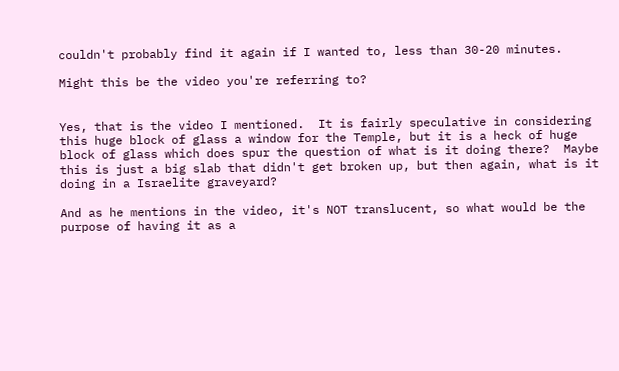couldn't probably find it again if I wanted to, less than 30-20 minutes.

Might this be the video you're referring to?


Yes, that is the video I mentioned.  It is fairly speculative in considering this huge block of glass a window for the Temple, but it is a heck of huge block of glass which does spur the question of what is it doing there?  Maybe this is just a big slab that didn't get broken up, but then again, what is it doing in a Israelite graveyard?

And as he mentions in the video, it's NOT translucent, so what would be the purpose of having it as a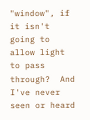"window", if it isn't going to allow light to pass through?  And I've never seen or heard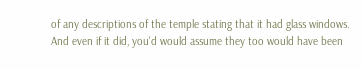of any descriptions of the temple stating that it had glass windows.  And even if it did, you'd would assume they too would have been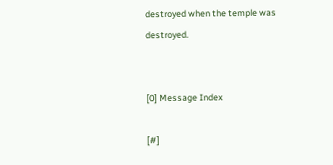destroyed when the temple was destroyed.


[0] Message Index

[#]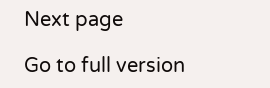Next page

Go to full version